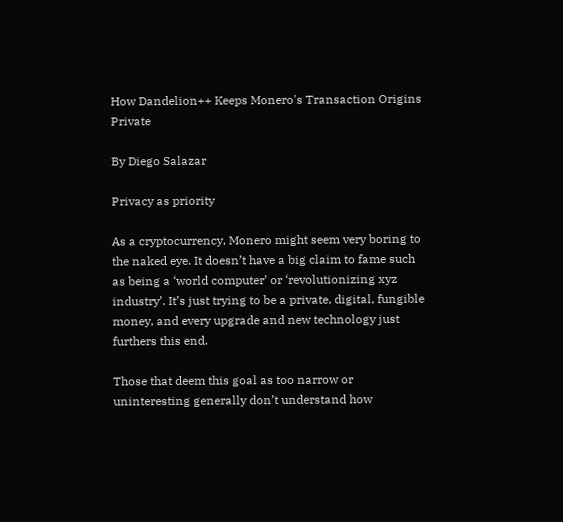How Dandelion++ Keeps Monero's Transaction Origins Private

By Diego Salazar

Privacy as priority

As a cryptocurrency, Monero might seem very boring to the naked eye. It doesn’t have a big claim to fame such as being a ‘world computer’ or ‘revolutionizing xyz industry’. It’s just trying to be a private, digital, fungible money, and every upgrade and new technology just furthers this end.

Those that deem this goal as too narrow or uninteresting generally don’t understand how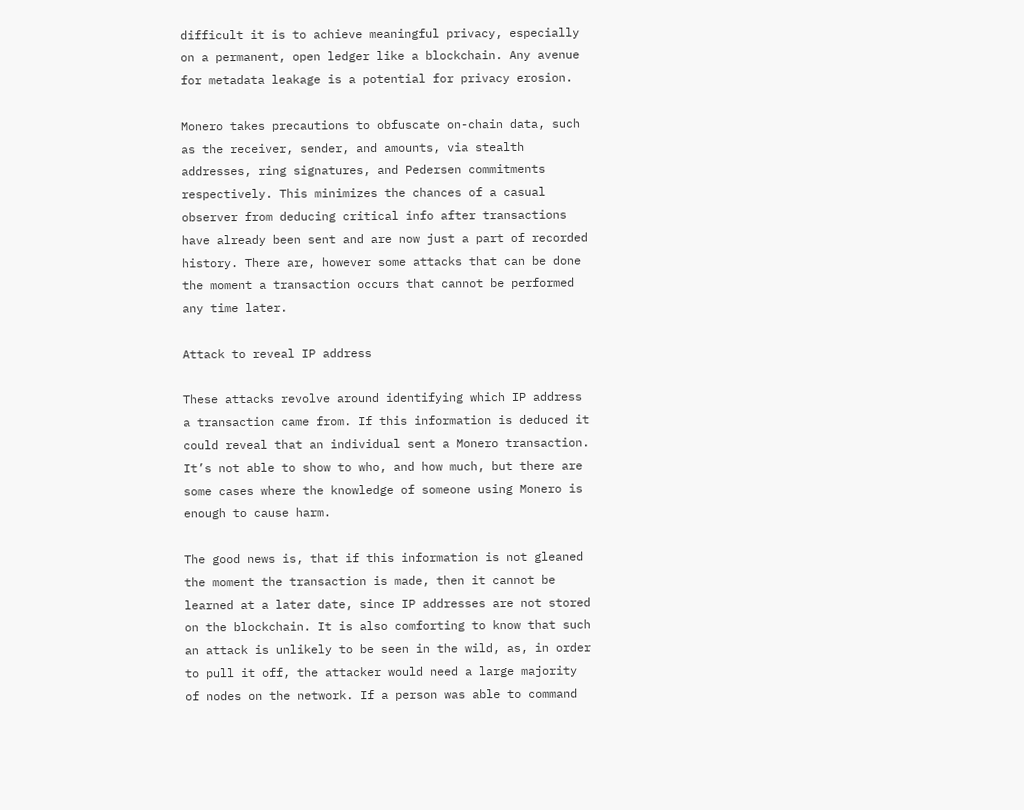difficult it is to achieve meaningful privacy, especially on a permanent, open ledger like a blockchain. Any avenue for metadata leakage is a potential for privacy erosion.

Monero takes precautions to obfuscate on-chain data, such as the receiver, sender, and amounts, via stealth addresses, ring signatures, and Pedersen commitments respectively. This minimizes the chances of a casual observer from deducing critical info after transactions have already been sent and are now just a part of recorded history. There are, however some attacks that can be done the moment a transaction occurs that cannot be performed any time later.

Attack to reveal IP address

These attacks revolve around identifying which IP address a transaction came from. If this information is deduced it could reveal that an individual sent a Monero transaction. It’s not able to show to who, and how much, but there are some cases where the knowledge of someone using Monero is enough to cause harm.

The good news is, that if this information is not gleaned the moment the transaction is made, then it cannot be learned at a later date, since IP addresses are not stored on the blockchain. It is also comforting to know that such an attack is unlikely to be seen in the wild, as, in order to pull it off, the attacker would need a large majority of nodes on the network. If a person was able to command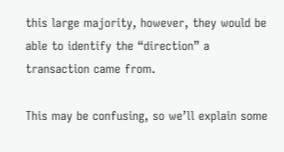this large majority, however, they would be able to identify the “direction” a transaction came from.

This may be confusing, so we’ll explain some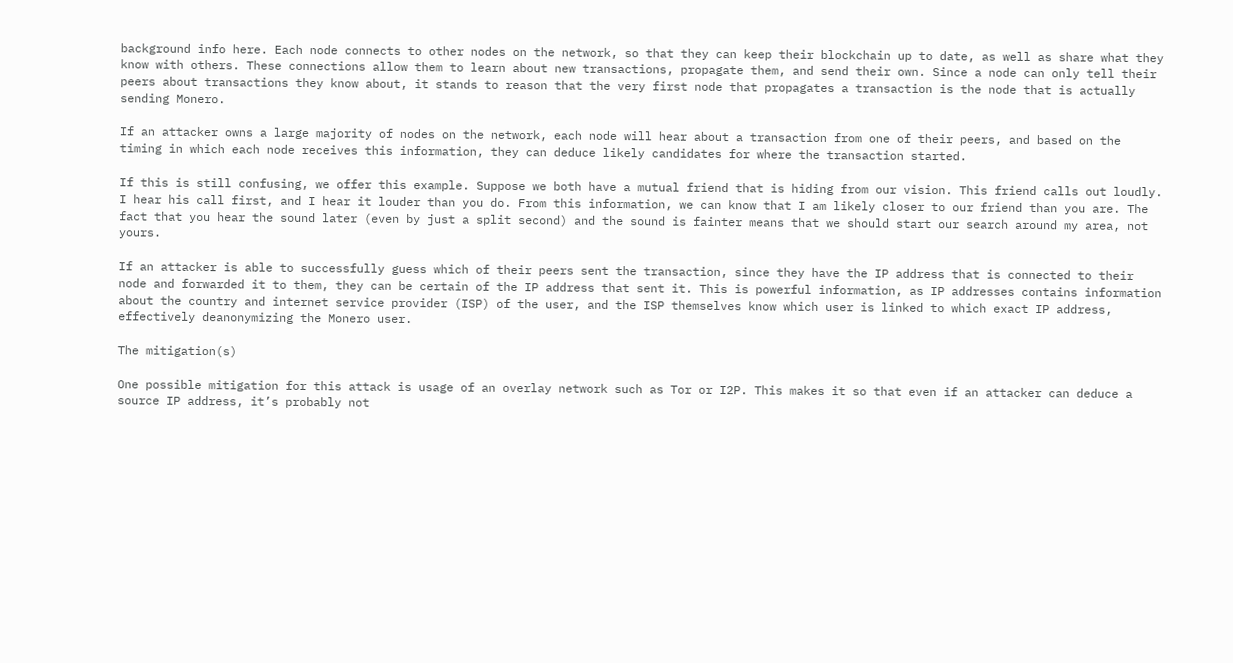background info here. Each node connects to other nodes on the network, so that they can keep their blockchain up to date, as well as share what they know with others. These connections allow them to learn about new transactions, propagate them, and send their own. Since a node can only tell their peers about transactions they know about, it stands to reason that the very first node that propagates a transaction is the node that is actually sending Monero.

If an attacker owns a large majority of nodes on the network, each node will hear about a transaction from one of their peers, and based on the timing in which each node receives this information, they can deduce likely candidates for where the transaction started.

If this is still confusing, we offer this example. Suppose we both have a mutual friend that is hiding from our vision. This friend calls out loudly. I hear his call first, and I hear it louder than you do. From this information, we can know that I am likely closer to our friend than you are. The fact that you hear the sound later (even by just a split second) and the sound is fainter means that we should start our search around my area, not yours.

If an attacker is able to successfully guess which of their peers sent the transaction, since they have the IP address that is connected to their node and forwarded it to them, they can be certain of the IP address that sent it. This is powerful information, as IP addresses contains information about the country and internet service provider (ISP) of the user, and the ISP themselves know which user is linked to which exact IP address, effectively deanonymizing the Monero user.

The mitigation(s)

One possible mitigation for this attack is usage of an overlay network such as Tor or I2P. This makes it so that even if an attacker can deduce a source IP address, it’s probably not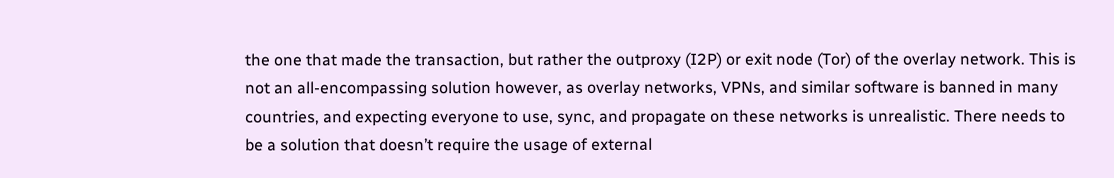the one that made the transaction, but rather the outproxy (I2P) or exit node (Tor) of the overlay network. This is not an all-encompassing solution however, as overlay networks, VPNs, and similar software is banned in many countries, and expecting everyone to use, sync, and propagate on these networks is unrealistic. There needs to be a solution that doesn’t require the usage of external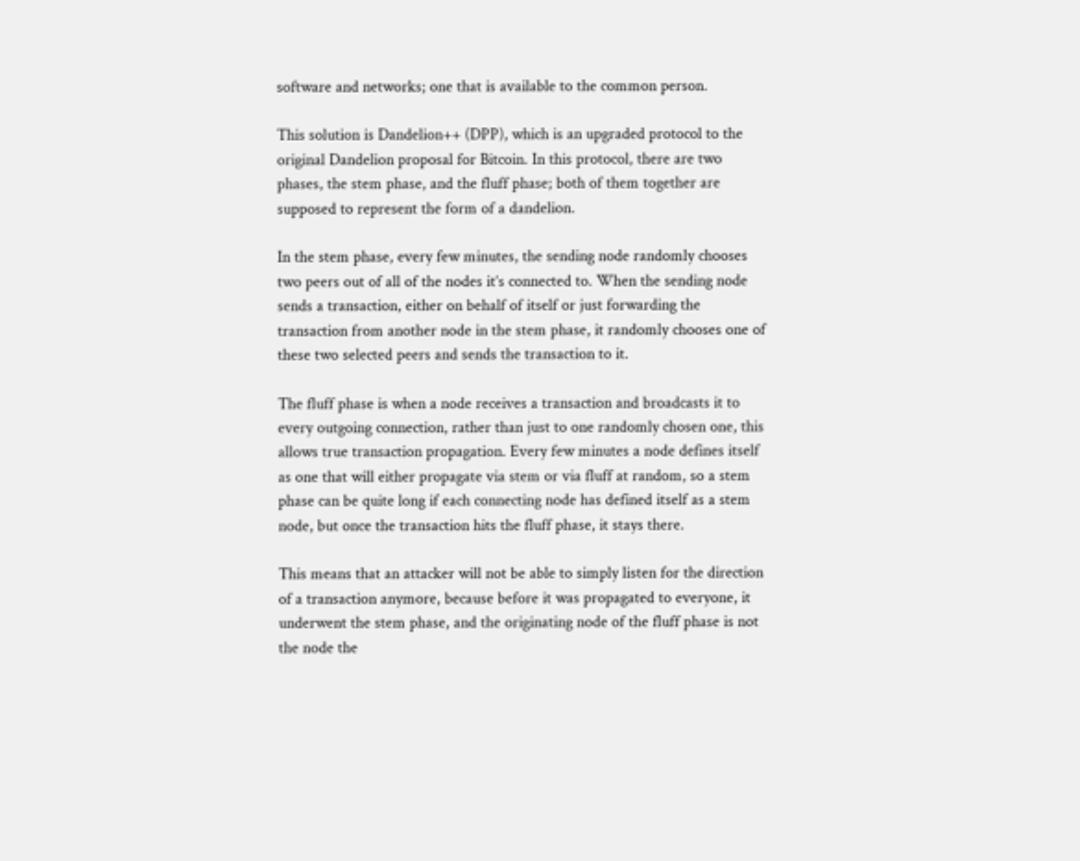software and networks; one that is available to the common person.

This solution is Dandelion++ (DPP), which is an upgraded protocol to the original Dandelion proposal for Bitcoin. In this protocol, there are two phases, the stem phase, and the fluff phase; both of them together are supposed to represent the form of a dandelion.

In the stem phase, every few minutes, the sending node randomly chooses two peers out of all of the nodes it’s connected to. When the sending node sends a transaction, either on behalf of itself or just forwarding the transaction from another node in the stem phase, it randomly chooses one of these two selected peers and sends the transaction to it.

The fluff phase is when a node receives a transaction and broadcasts it to every outgoing connection, rather than just to one randomly chosen one, this allows true transaction propagation. Every few minutes a node defines itself as one that will either propagate via stem or via fluff at random, so a stem phase can be quite long if each connecting node has defined itself as a stem node, but once the transaction hits the fluff phase, it stays there.

This means that an attacker will not be able to simply listen for the direction of a transaction anymore, because before it was propagated to everyone, it underwent the stem phase, and the originating node of the fluff phase is not the node the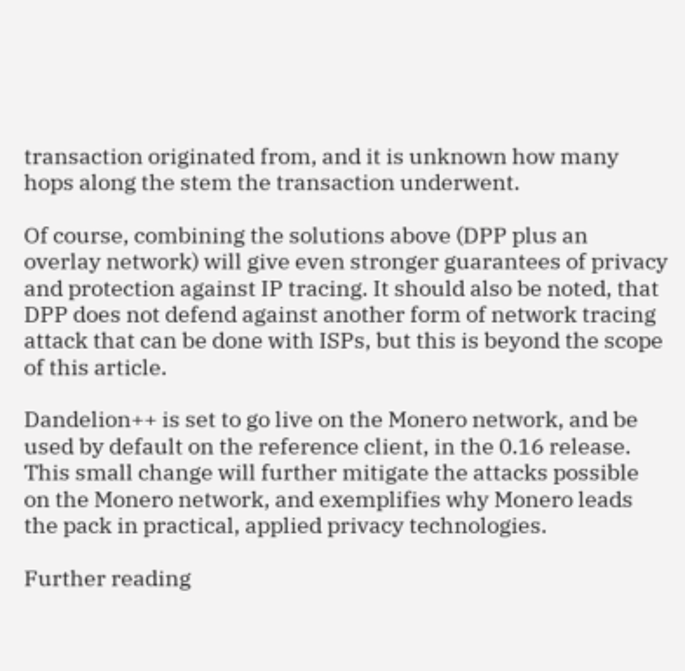transaction originated from, and it is unknown how many hops along the stem the transaction underwent.

Of course, combining the solutions above (DPP plus an overlay network) will give even stronger guarantees of privacy and protection against IP tracing. It should also be noted, that DPP does not defend against another form of network tracing attack that can be done with ISPs, but this is beyond the scope of this article.

Dandelion++ is set to go live on the Monero network, and be used by default on the reference client, in the 0.16 release. This small change will further mitigate the attacks possible on the Monero network, and exemplifies why Monero leads the pack in practical, applied privacy technologies.

Further reading